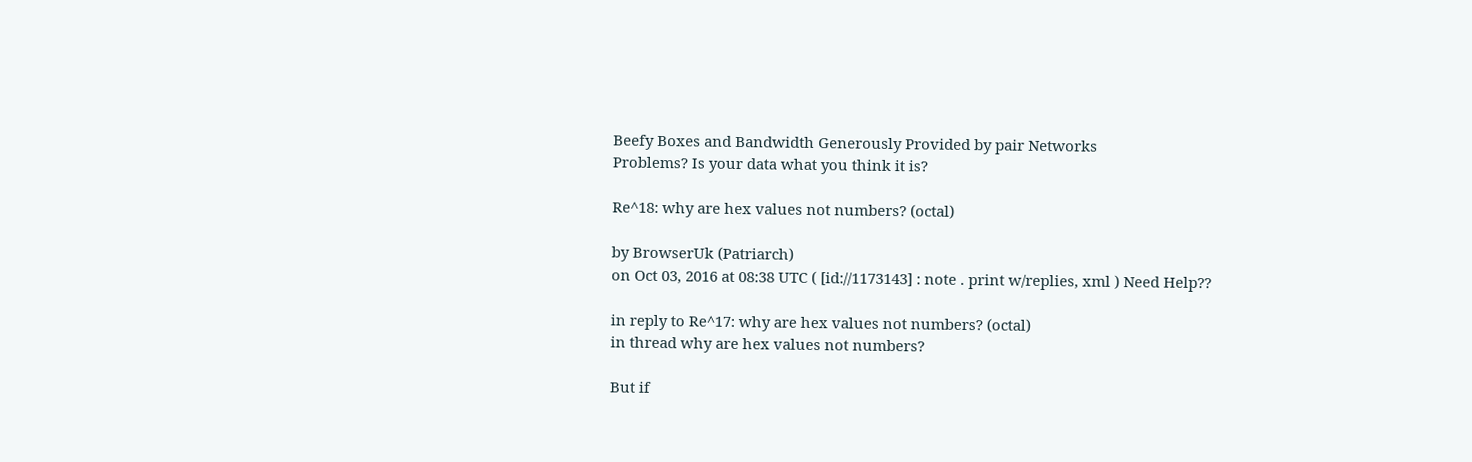Beefy Boxes and Bandwidth Generously Provided by pair Networks
Problems? Is your data what you think it is?

Re^18: why are hex values not numbers? (octal)

by BrowserUk (Patriarch)
on Oct 03, 2016 at 08:38 UTC ( [id://1173143] : note . print w/replies, xml ) Need Help??

in reply to Re^17: why are hex values not numbers? (octal)
in thread why are hex values not numbers?

But if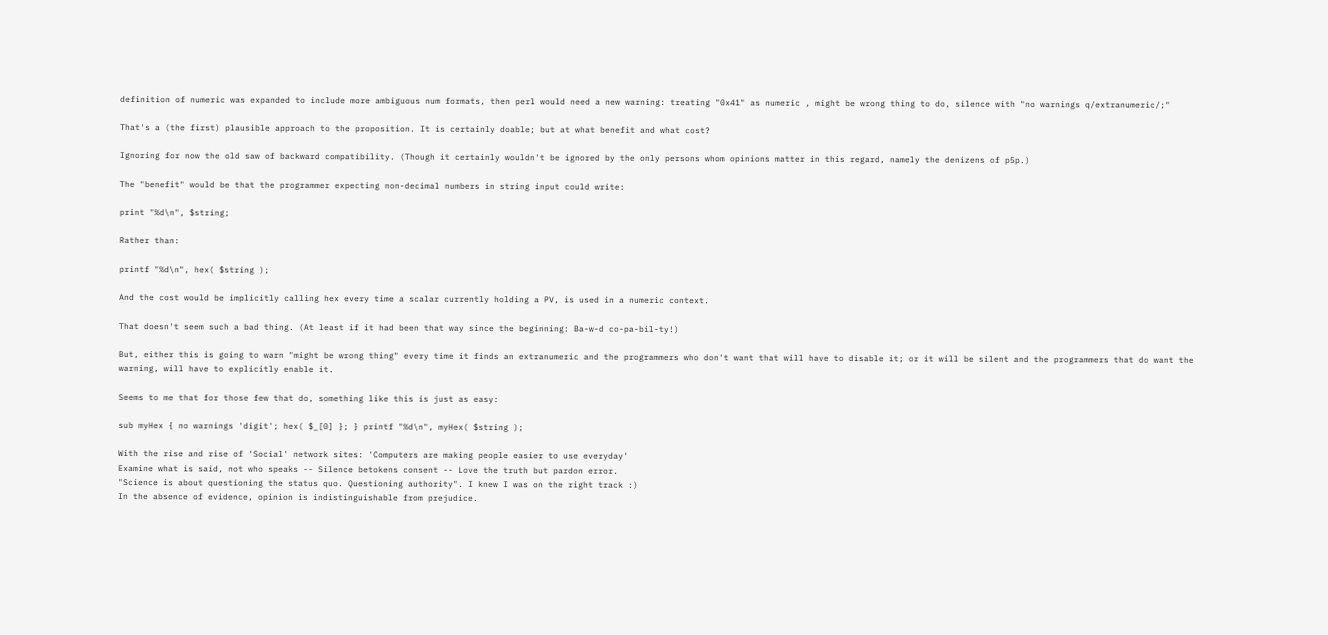definition of numeric was expanded to include more ambiguous num formats, then perl would need a new warning: treating "0x41" as numeric , might be wrong thing to do, silence with "no warnings q/extranumeric/;"

That's a (the first) plausible approach to the proposition. It is certainly doable; but at what benefit and what cost?

Ignoring for now the old saw of backward compatibility. (Though it certainly wouldn't be ignored by the only persons whom opinions matter in this regard, namely the denizens of p5p.)

The "benefit" would be that the programmer expecting non-decimal numbers in string input could write:

print "%d\n", $string;

Rather than:

printf "%d\n", hex( $string );

And the cost would be implicitly calling hex every time a scalar currently holding a PV, is used in a numeric context.

That doesn't seem such a bad thing. (At least if it had been that way since the beginning: Ba-w-d co-pa-bil-ty!)

But, either this is going to warn "might be wrong thing" every time it finds an extranumeric and the programmers who don't want that will have to disable it; or it will be silent and the programmers that do want the warning, will have to explicitly enable it.

Seems to me that for those few that do, something like this is just as easy:

sub myHex { no warnings 'digit'; hex( $_[0] }; } printf "%d\n", myHex( $string );

With the rise and rise of 'Social' network sites: 'Computers are making people easier to use everyday'
Examine what is said, not who speaks -- Silence betokens consent -- Love the truth but pardon error.
"Science is about questioning the status quo. Questioning authority". I knew I was on the right track :)
In the absence of evidence, opinion is indistinguishable from prejudice.